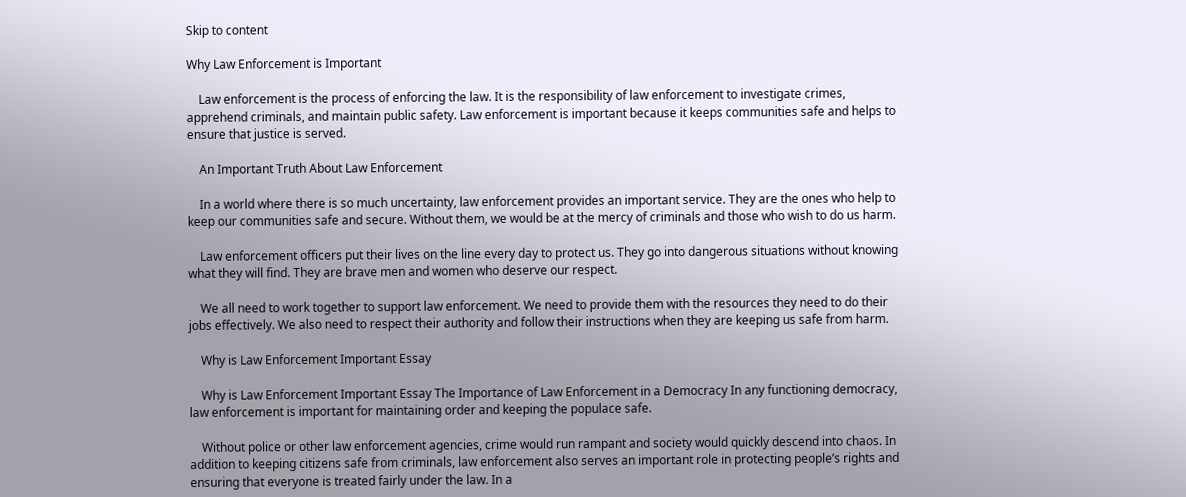Skip to content

Why Law Enforcement is Important

    Law enforcement is the process of enforcing the law. It is the responsibility of law enforcement to investigate crimes, apprehend criminals, and maintain public safety. Law enforcement is important because it keeps communities safe and helps to ensure that justice is served.

    An Important Truth About Law Enforcement

    In a world where there is so much uncertainty, law enforcement provides an important service. They are the ones who help to keep our communities safe and secure. Without them, we would be at the mercy of criminals and those who wish to do us harm.

    Law enforcement officers put their lives on the line every day to protect us. They go into dangerous situations without knowing what they will find. They are brave men and women who deserve our respect.

    We all need to work together to support law enforcement. We need to provide them with the resources they need to do their jobs effectively. We also need to respect their authority and follow their instructions when they are keeping us safe from harm.

    Why is Law Enforcement Important Essay

    Why is Law Enforcement Important Essay The Importance of Law Enforcement in a Democracy In any functioning democracy, law enforcement is important for maintaining order and keeping the populace safe.

    Without police or other law enforcement agencies, crime would run rampant and society would quickly descend into chaos. In addition to keeping citizens safe from criminals, law enforcement also serves an important role in protecting people’s rights and ensuring that everyone is treated fairly under the law. In a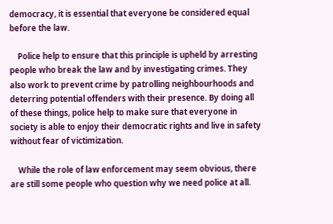democracy, it is essential that everyone be considered equal before the law.

    Police help to ensure that this principle is upheld by arresting people who break the law and by investigating crimes. They also work to prevent crime by patrolling neighbourhoods and deterring potential offenders with their presence. By doing all of these things, police help to make sure that everyone in society is able to enjoy their democratic rights and live in safety without fear of victimization.

    While the role of law enforcement may seem obvious, there are still some people who question why we need police at all.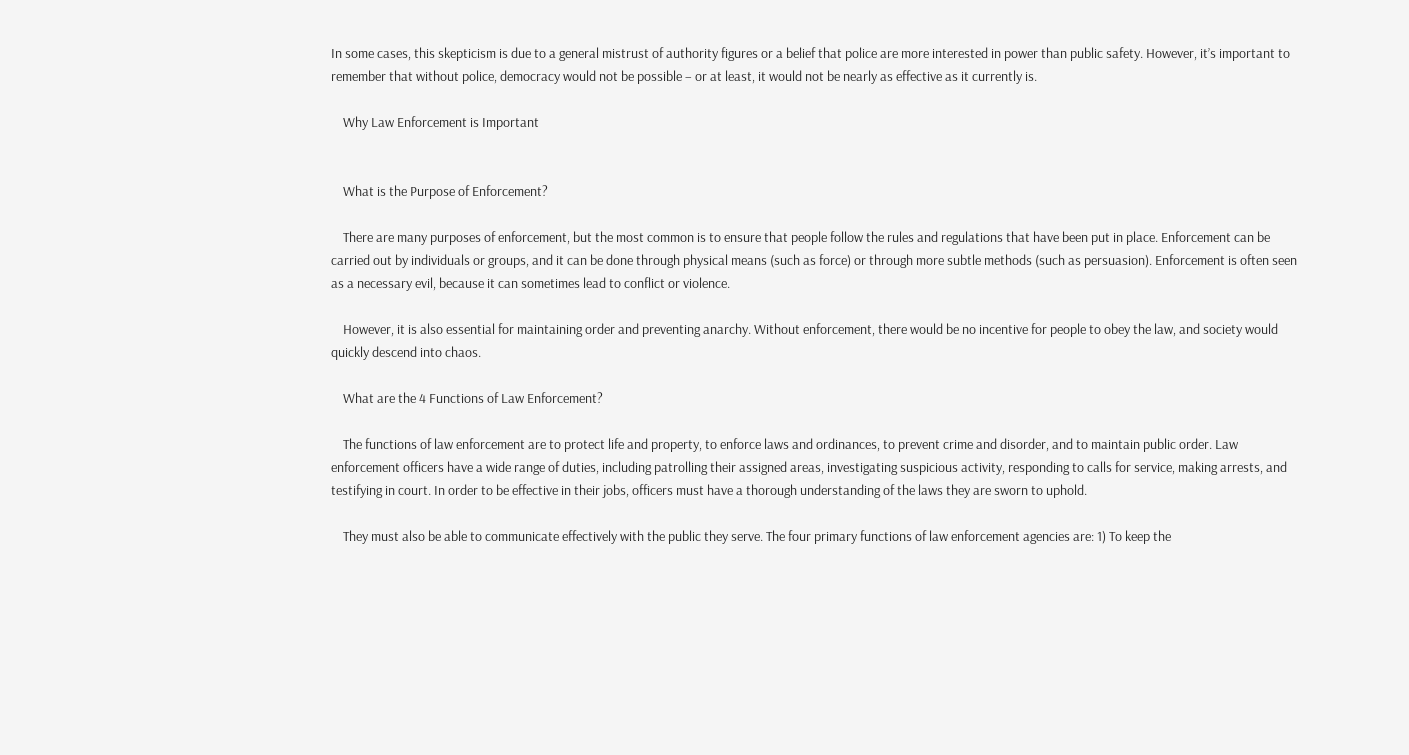In some cases, this skepticism is due to a general mistrust of authority figures or a belief that police are more interested in power than public safety. However, it’s important to remember that without police, democracy would not be possible – or at least, it would not be nearly as effective as it currently is.

    Why Law Enforcement is Important


    What is the Purpose of Enforcement?

    There are many purposes of enforcement, but the most common is to ensure that people follow the rules and regulations that have been put in place. Enforcement can be carried out by individuals or groups, and it can be done through physical means (such as force) or through more subtle methods (such as persuasion). Enforcement is often seen as a necessary evil, because it can sometimes lead to conflict or violence.

    However, it is also essential for maintaining order and preventing anarchy. Without enforcement, there would be no incentive for people to obey the law, and society would quickly descend into chaos.

    What are the 4 Functions of Law Enforcement?

    The functions of law enforcement are to protect life and property, to enforce laws and ordinances, to prevent crime and disorder, and to maintain public order. Law enforcement officers have a wide range of duties, including patrolling their assigned areas, investigating suspicious activity, responding to calls for service, making arrests, and testifying in court. In order to be effective in their jobs, officers must have a thorough understanding of the laws they are sworn to uphold.

    They must also be able to communicate effectively with the public they serve. The four primary functions of law enforcement agencies are: 1) To keep the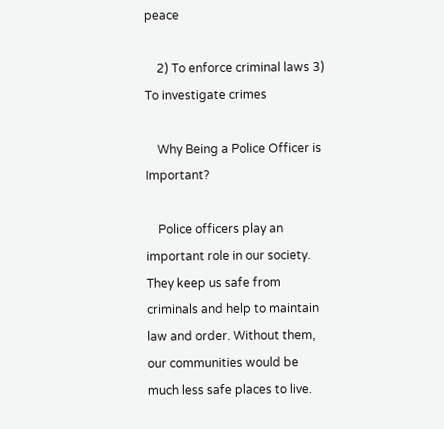peace

    2) To enforce criminal laws 3) To investigate crimes

    Why Being a Police Officer is Important?

    Police officers play an important role in our society. They keep us safe from criminals and help to maintain law and order. Without them, our communities would be much less safe places to live.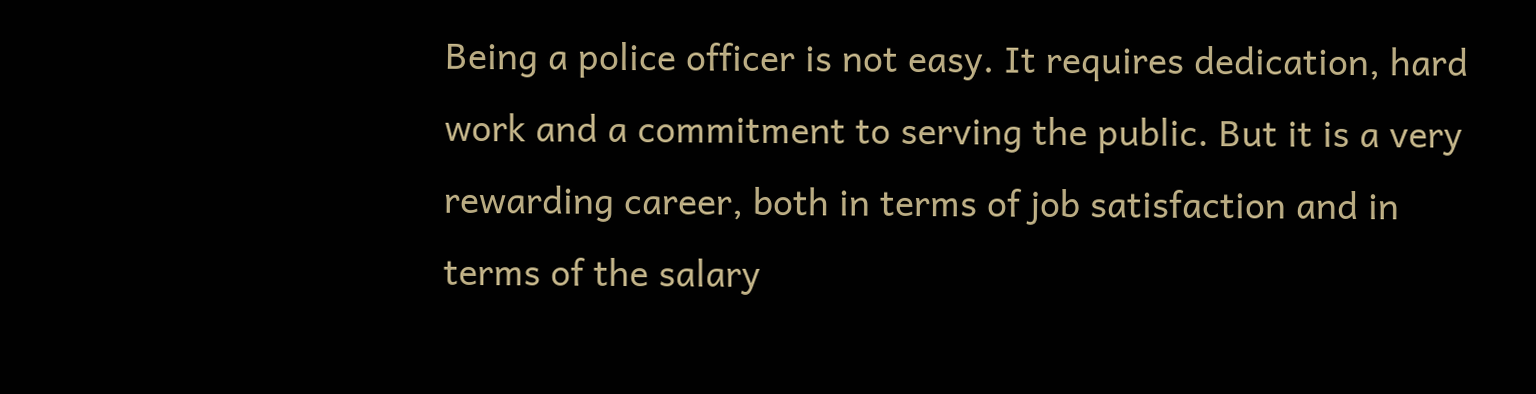Being a police officer is not easy. It requires dedication, hard work and a commitment to serving the public. But it is a very rewarding career, both in terms of job satisfaction and in terms of the salary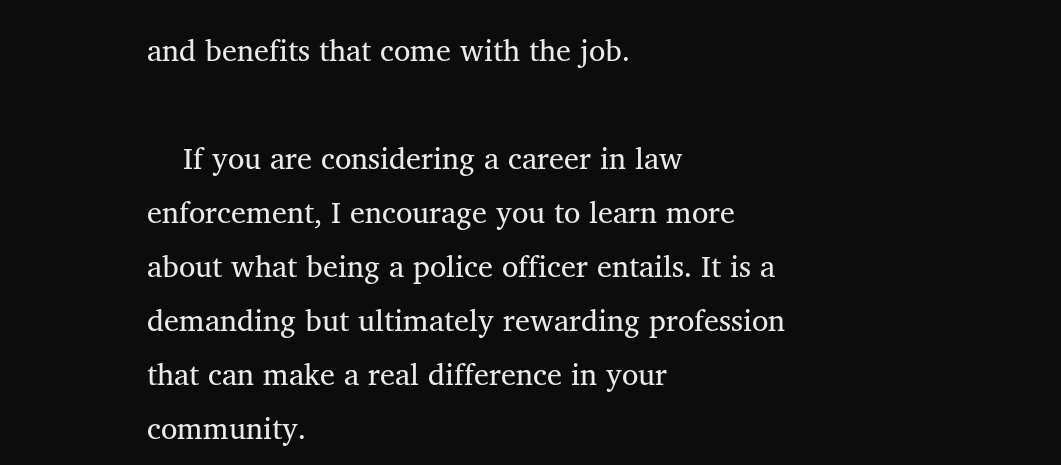and benefits that come with the job.

    If you are considering a career in law enforcement, I encourage you to learn more about what being a police officer entails. It is a demanding but ultimately rewarding profession that can make a real difference in your community.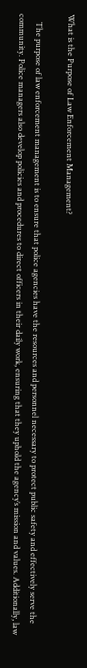What is the Purpose of Law Enforcement Management?

    The purpose of law enforcement management is to ensure that police agencies have the resources and personnel necessary to protect public safety and effectively serve the community. Police managers also develop policies and procedures to direct officers in their daily work, ensuring that they uphold the agency’s mission and values. Additionally, law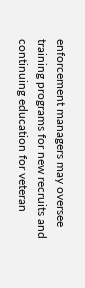enforcement managers may oversee training programs for new recruits and continuing education for veteran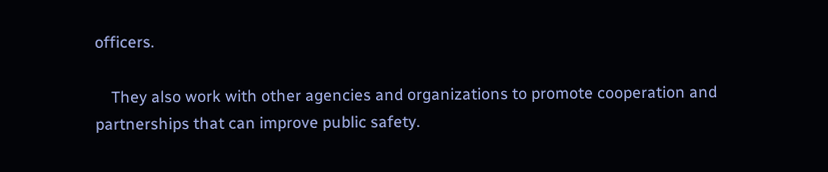officers.

    They also work with other agencies and organizations to promote cooperation and partnerships that can improve public safety.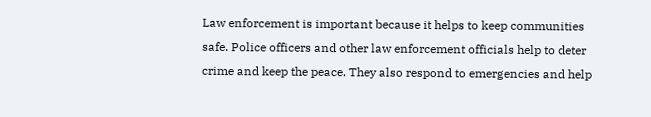Law enforcement is important because it helps to keep communities safe. Police officers and other law enforcement officials help to deter crime and keep the peace. They also respond to emergencies and help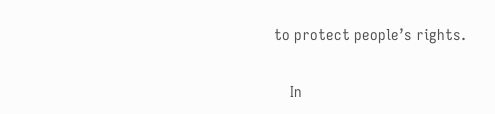to protect people’s rights.

    In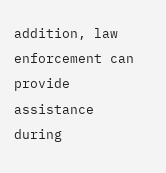addition, law enforcement can provide assistance during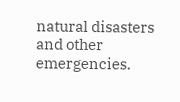natural disasters and other emergencies.